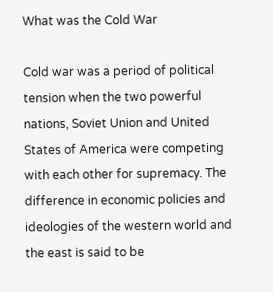What was the Cold War

Cold war was a period of political tension when the two powerful nations, Soviet Union and United States of America were competing with each other for supremacy. The difference in economic policies and ideologies of the western world and the east is said to be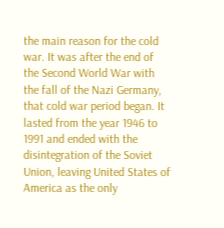the main reason for the cold war. It was after the end of the Second World War with the fall of the Nazi Germany, that cold war period began. It lasted from the year 1946 to 1991 and ended with the disintegration of the Soviet Union, leaving United States of America as the only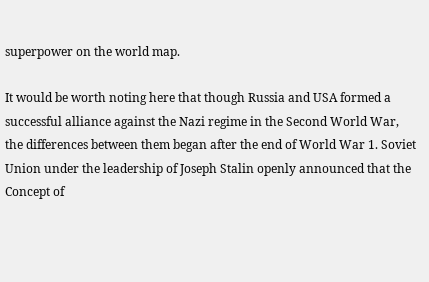superpower on the world map.

It would be worth noting here that though Russia and USA formed a successful alliance against the Nazi regime in the Second World War, the differences between them began after the end of World War 1. Soviet Union under the leadership of Joseph Stalin openly announced that the Concept of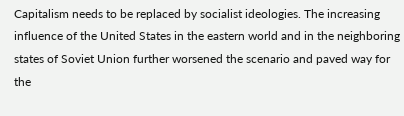Capitalism needs to be replaced by socialist ideologies. The increasing influence of the United States in the eastern world and in the neighboring states of Soviet Union further worsened the scenario and paved way for the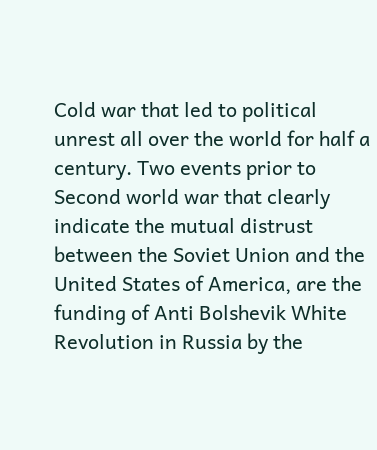Cold war that led to political unrest all over the world for half a century. Two events prior to Second world war that clearly indicate the mutual distrust between the Soviet Union and the United States of America, are the funding of Anti Bolshevik White Revolution in Russia by the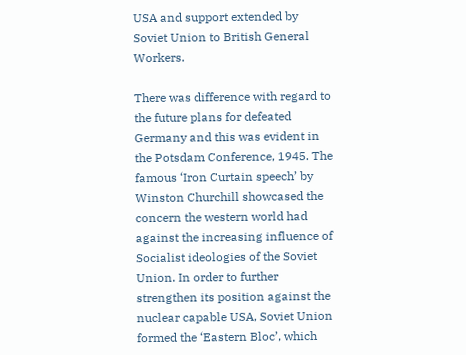USA and support extended by Soviet Union to British General Workers.

There was difference with regard to the future plans for defeated Germany and this was evident in the Potsdam Conference, 1945. The famous ‘Iron Curtain speech’ by Winston Churchill showcased the concern the western world had against the increasing influence of Socialist ideologies of the Soviet Union. In order to further strengthen its position against the nuclear capable USA, Soviet Union formed the ‘Eastern Bloc’, which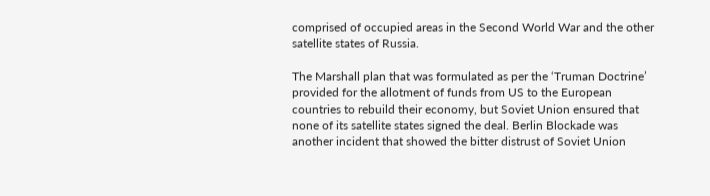comprised of occupied areas in the Second World War and the other satellite states of Russia.

The Marshall plan that was formulated as per the ‘Truman Doctrine’ provided for the allotment of funds from US to the European countries to rebuild their economy, but Soviet Union ensured that none of its satellite states signed the deal. Berlin Blockade was another incident that showed the bitter distrust of Soviet Union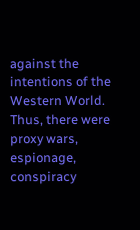against the intentions of the Western World. Thus, there were proxy wars, espionage, conspiracy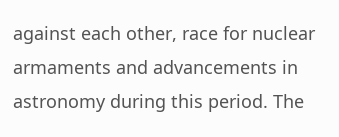against each other, race for nuclear armaments and advancements in astronomy during this period. The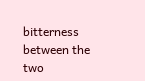bitterness between the two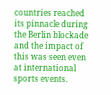countries reached its pinnacle during the Berlin blockade and the impact of this was seen even at international sports events.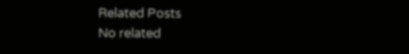Related Posts
No related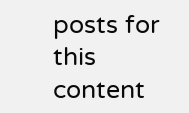posts for this content